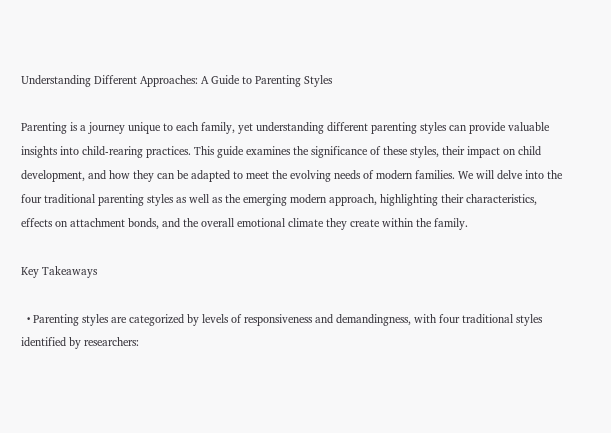Understanding Different Approaches: A Guide to Parenting Styles

Parenting is a journey unique to each family, yet understanding different parenting styles can provide valuable insights into child-rearing practices. This guide examines the significance of these styles, their impact on child development, and how they can be adapted to meet the evolving needs of modern families. We will delve into the four traditional parenting styles as well as the emerging modern approach, highlighting their characteristics, effects on attachment bonds, and the overall emotional climate they create within the family.

Key Takeaways

  • Parenting styles are categorized by levels of responsiveness and demandingness, with four traditional styles identified by researchers: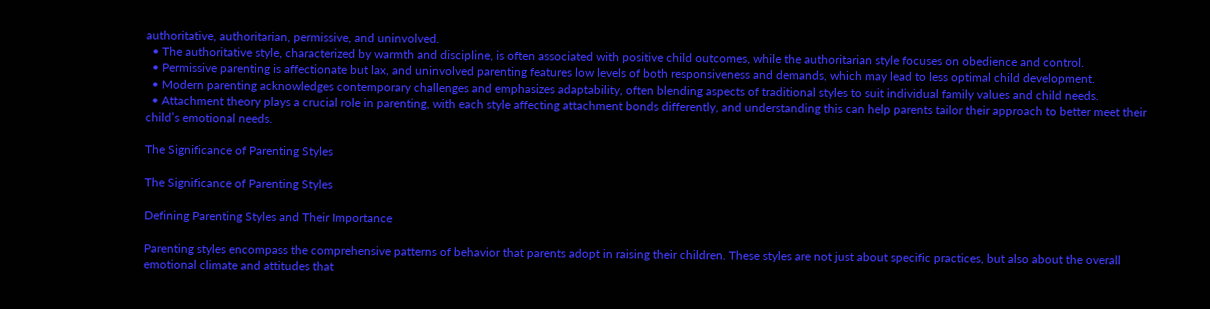authoritative, authoritarian, permissive, and uninvolved.
  • The authoritative style, characterized by warmth and discipline, is often associated with positive child outcomes, while the authoritarian style focuses on obedience and control.
  • Permissive parenting is affectionate but lax, and uninvolved parenting features low levels of both responsiveness and demands, which may lead to less optimal child development.
  • Modern parenting acknowledges contemporary challenges and emphasizes adaptability, often blending aspects of traditional styles to suit individual family values and child needs.
  • Attachment theory plays a crucial role in parenting, with each style affecting attachment bonds differently, and understanding this can help parents tailor their approach to better meet their child’s emotional needs.

The Significance of Parenting Styles

The Significance of Parenting Styles

Defining Parenting Styles and Their Importance

Parenting styles encompass the comprehensive patterns of behavior that parents adopt in raising their children. These styles are not just about specific practices, but also about the overall emotional climate and attitudes that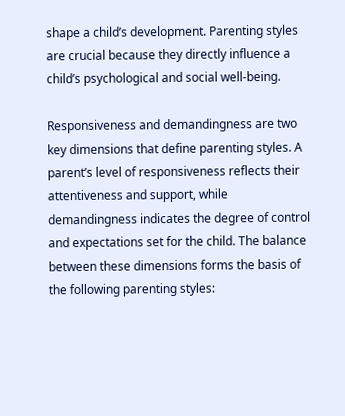shape a child’s development. Parenting styles are crucial because they directly influence a child’s psychological and social well-being.

Responsiveness and demandingness are two key dimensions that define parenting styles. A parent’s level of responsiveness reflects their attentiveness and support, while demandingness indicates the degree of control and expectations set for the child. The balance between these dimensions forms the basis of the following parenting styles: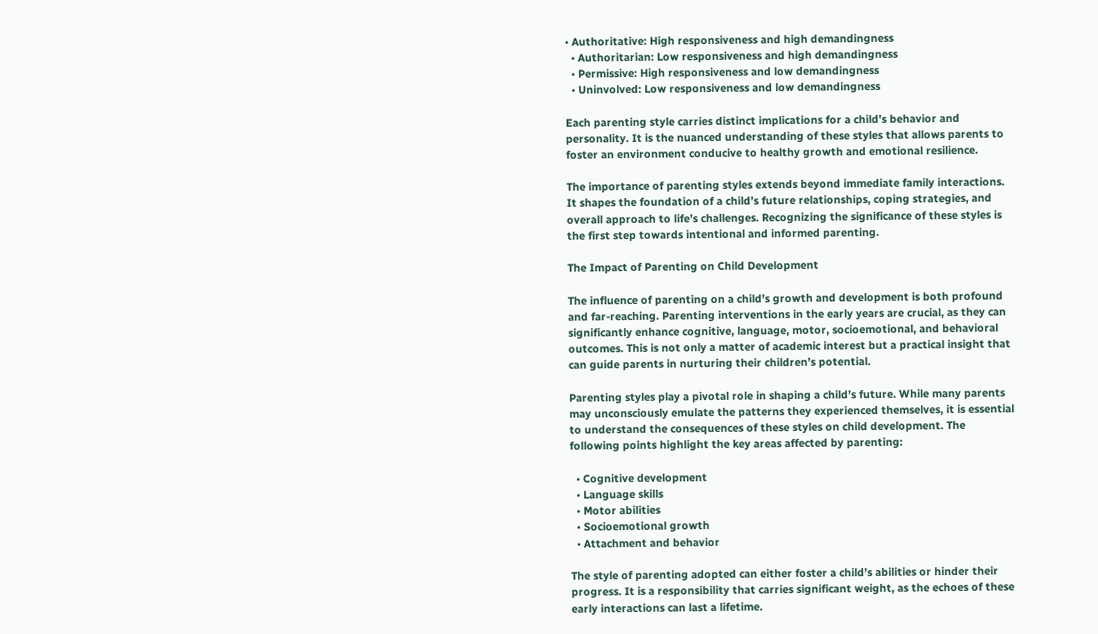• Authoritative: High responsiveness and high demandingness
  • Authoritarian: Low responsiveness and high demandingness
  • Permissive: High responsiveness and low demandingness
  • Uninvolved: Low responsiveness and low demandingness

Each parenting style carries distinct implications for a child’s behavior and personality. It is the nuanced understanding of these styles that allows parents to foster an environment conducive to healthy growth and emotional resilience.

The importance of parenting styles extends beyond immediate family interactions. It shapes the foundation of a child’s future relationships, coping strategies, and overall approach to life’s challenges. Recognizing the significance of these styles is the first step towards intentional and informed parenting.

The Impact of Parenting on Child Development

The influence of parenting on a child’s growth and development is both profound and far-reaching. Parenting interventions in the early years are crucial, as they can significantly enhance cognitive, language, motor, socioemotional, and behavioral outcomes. This is not only a matter of academic interest but a practical insight that can guide parents in nurturing their children’s potential.

Parenting styles play a pivotal role in shaping a child’s future. While many parents may unconsciously emulate the patterns they experienced themselves, it is essential to understand the consequences of these styles on child development. The following points highlight the key areas affected by parenting:

  • Cognitive development
  • Language skills
  • Motor abilities
  • Socioemotional growth
  • Attachment and behavior

The style of parenting adopted can either foster a child’s abilities or hinder their progress. It is a responsibility that carries significant weight, as the echoes of these early interactions can last a lifetime.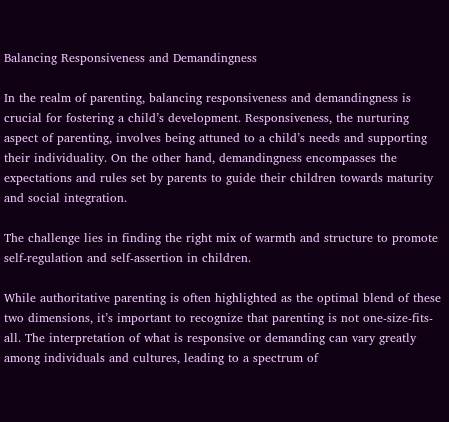Balancing Responsiveness and Demandingness

In the realm of parenting, balancing responsiveness and demandingness is crucial for fostering a child’s development. Responsiveness, the nurturing aspect of parenting, involves being attuned to a child’s needs and supporting their individuality. On the other hand, demandingness encompasses the expectations and rules set by parents to guide their children towards maturity and social integration.

The challenge lies in finding the right mix of warmth and structure to promote self-regulation and self-assertion in children.

While authoritative parenting is often highlighted as the optimal blend of these two dimensions, it’s important to recognize that parenting is not one-size-fits-all. The interpretation of what is responsive or demanding can vary greatly among individuals and cultures, leading to a spectrum of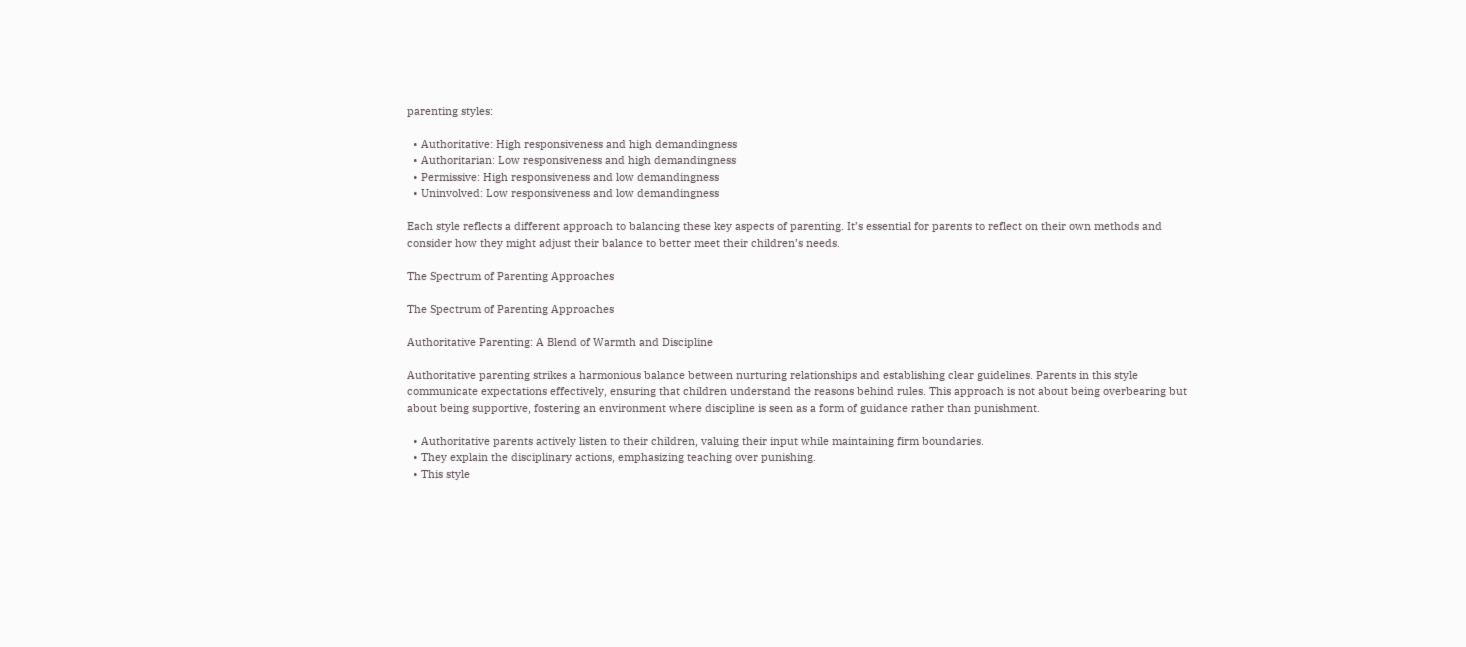parenting styles:

  • Authoritative: High responsiveness and high demandingness
  • Authoritarian: Low responsiveness and high demandingness
  • Permissive: High responsiveness and low demandingness
  • Uninvolved: Low responsiveness and low demandingness

Each style reflects a different approach to balancing these key aspects of parenting. It’s essential for parents to reflect on their own methods and consider how they might adjust their balance to better meet their children’s needs.

The Spectrum of Parenting Approaches

The Spectrum of Parenting Approaches

Authoritative Parenting: A Blend of Warmth and Discipline

Authoritative parenting strikes a harmonious balance between nurturing relationships and establishing clear guidelines. Parents in this style communicate expectations effectively, ensuring that children understand the reasons behind rules. This approach is not about being overbearing but about being supportive, fostering an environment where discipline is seen as a form of guidance rather than punishment.

  • Authoritative parents actively listen to their children, valuing their input while maintaining firm boundaries.
  • They explain the disciplinary actions, emphasizing teaching over punishing.
  • This style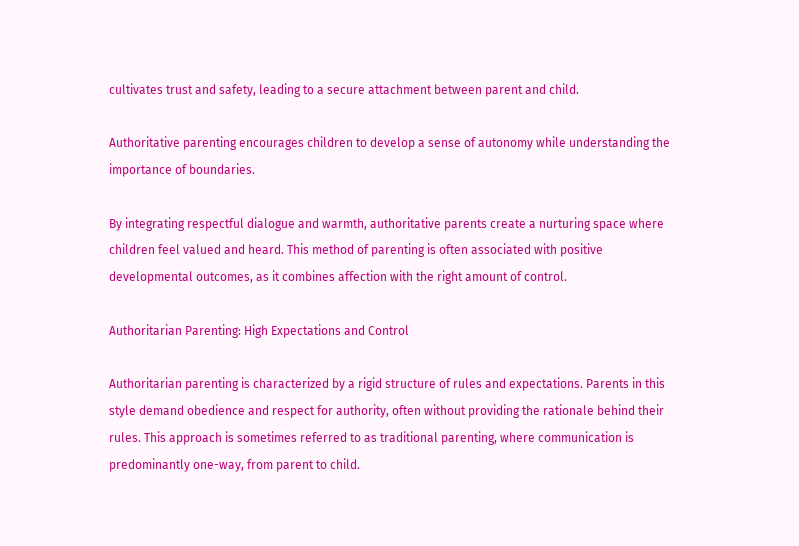cultivates trust and safety, leading to a secure attachment between parent and child.

Authoritative parenting encourages children to develop a sense of autonomy while understanding the importance of boundaries.

By integrating respectful dialogue and warmth, authoritative parents create a nurturing space where children feel valued and heard. This method of parenting is often associated with positive developmental outcomes, as it combines affection with the right amount of control.

Authoritarian Parenting: High Expectations and Control

Authoritarian parenting is characterized by a rigid structure of rules and expectations. Parents in this style demand obedience and respect for authority, often without providing the rationale behind their rules. This approach is sometimes referred to as traditional parenting, where communication is predominantly one-way, from parent to child.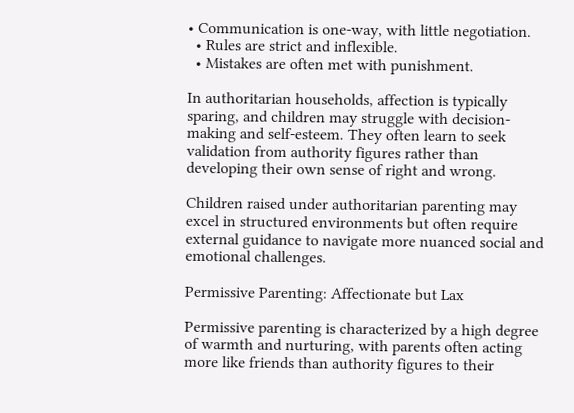• Communication is one-way, with little negotiation.
  • Rules are strict and inflexible.
  • Mistakes are often met with punishment.

In authoritarian households, affection is typically sparing, and children may struggle with decision-making and self-esteem. They often learn to seek validation from authority figures rather than developing their own sense of right and wrong.

Children raised under authoritarian parenting may excel in structured environments but often require external guidance to navigate more nuanced social and emotional challenges.

Permissive Parenting: Affectionate but Lax

Permissive parenting is characterized by a high degree of warmth and nurturing, with parents often acting more like friends than authority figures to their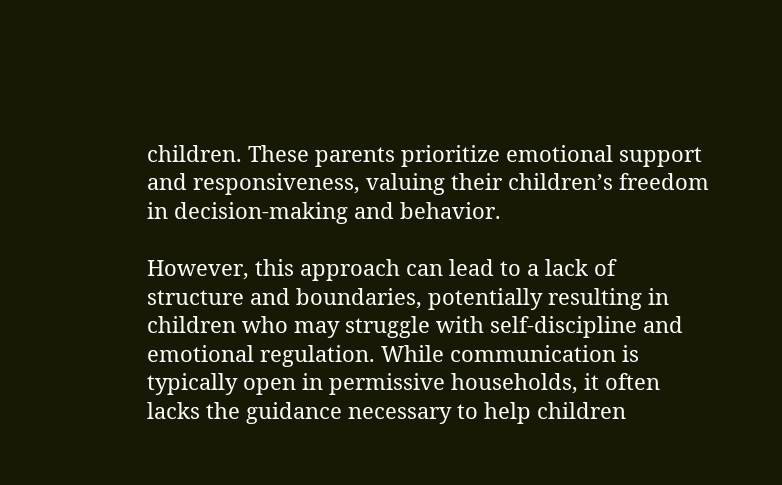children. These parents prioritize emotional support and responsiveness, valuing their children’s freedom in decision-making and behavior.

However, this approach can lead to a lack of structure and boundaries, potentially resulting in children who may struggle with self-discipline and emotional regulation. While communication is typically open in permissive households, it often lacks the guidance necessary to help children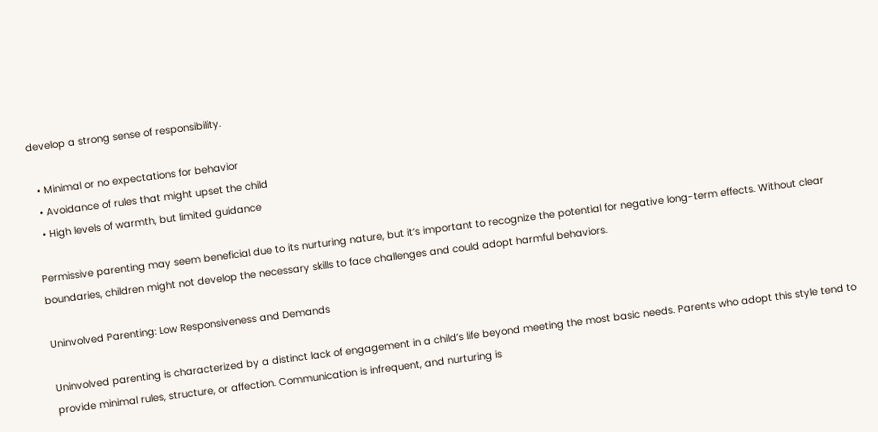develop a strong sense of responsibility.

  • Minimal or no expectations for behavior
  • Avoidance of rules that might upset the child
  • High levels of warmth, but limited guidance

Permissive parenting may seem beneficial due to its nurturing nature, but it’s important to recognize the potential for negative long-term effects. Without clear boundaries, children might not develop the necessary skills to face challenges and could adopt harmful behaviors.

Uninvolved Parenting: Low Responsiveness and Demands

Uninvolved parenting is characterized by a distinct lack of engagement in a child’s life beyond meeting the most basic needs. Parents who adopt this style tend to provide minimal rules, structure, or affection. Communication is infrequent, and nurturing is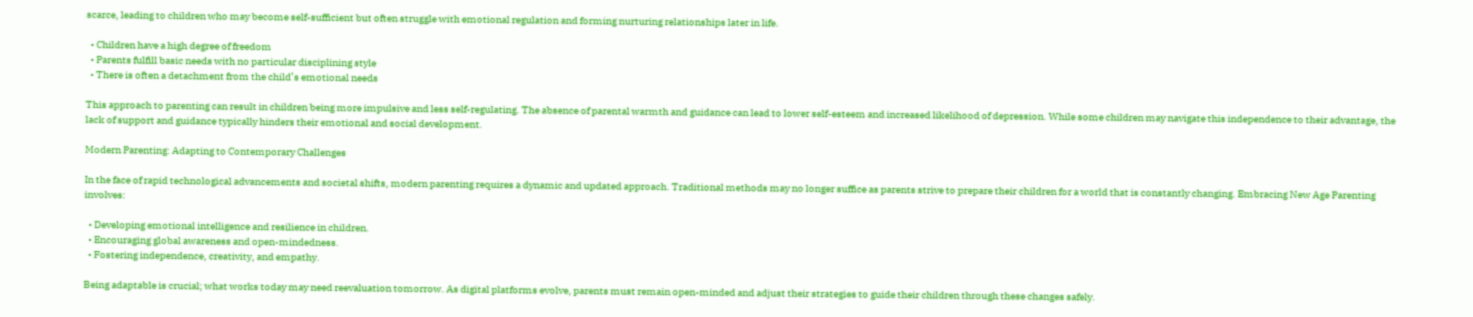scarce, leading to children who may become self-sufficient but often struggle with emotional regulation and forming nurturing relationships later in life.

  • Children have a high degree of freedom
  • Parents fulfill basic needs with no particular disciplining style
  • There is often a detachment from the child’s emotional needs

This approach to parenting can result in children being more impulsive and less self-regulating. The absence of parental warmth and guidance can lead to lower self-esteem and increased likelihood of depression. While some children may navigate this independence to their advantage, the lack of support and guidance typically hinders their emotional and social development.

Modern Parenting: Adapting to Contemporary Challenges

In the face of rapid technological advancements and societal shifts, modern parenting requires a dynamic and updated approach. Traditional methods may no longer suffice as parents strive to prepare their children for a world that is constantly changing. Embracing New Age Parenting involves:

  • Developing emotional intelligence and resilience in children.
  • Encouraging global awareness and open-mindedness.
  • Fostering independence, creativity, and empathy.

Being adaptable is crucial; what works today may need reevaluation tomorrow. As digital platforms evolve, parents must remain open-minded and adjust their strategies to guide their children through these changes safely.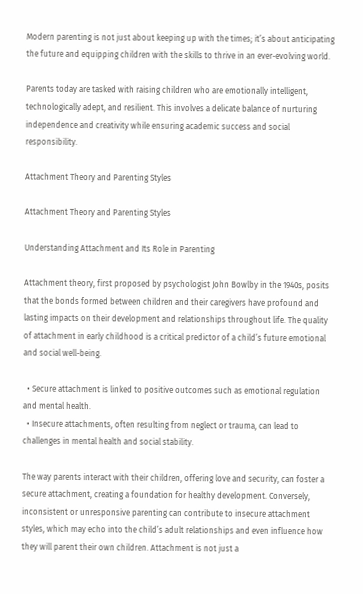Modern parenting is not just about keeping up with the times; it’s about anticipating the future and equipping children with the skills to thrive in an ever-evolving world.

Parents today are tasked with raising children who are emotionally intelligent, technologically adept, and resilient. This involves a delicate balance of nurturing independence and creativity while ensuring academic success and social responsibility.

Attachment Theory and Parenting Styles

Attachment Theory and Parenting Styles

Understanding Attachment and Its Role in Parenting

Attachment theory, first proposed by psychologist John Bowlby in the 1940s, posits that the bonds formed between children and their caregivers have profound and lasting impacts on their development and relationships throughout life. The quality of attachment in early childhood is a critical predictor of a child’s future emotional and social well-being.

  • Secure attachment is linked to positive outcomes such as emotional regulation and mental health.
  • Insecure attachments, often resulting from neglect or trauma, can lead to challenges in mental health and social stability.

The way parents interact with their children, offering love and security, can foster a secure attachment, creating a foundation for healthy development. Conversely, inconsistent or unresponsive parenting can contribute to insecure attachment styles, which may echo into the child’s adult relationships and even influence how they will parent their own children. Attachment is not just a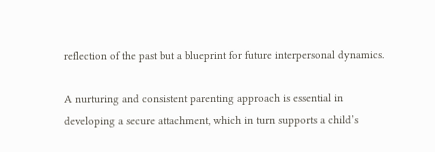reflection of the past but a blueprint for future interpersonal dynamics.

A nurturing and consistent parenting approach is essential in developing a secure attachment, which in turn supports a child’s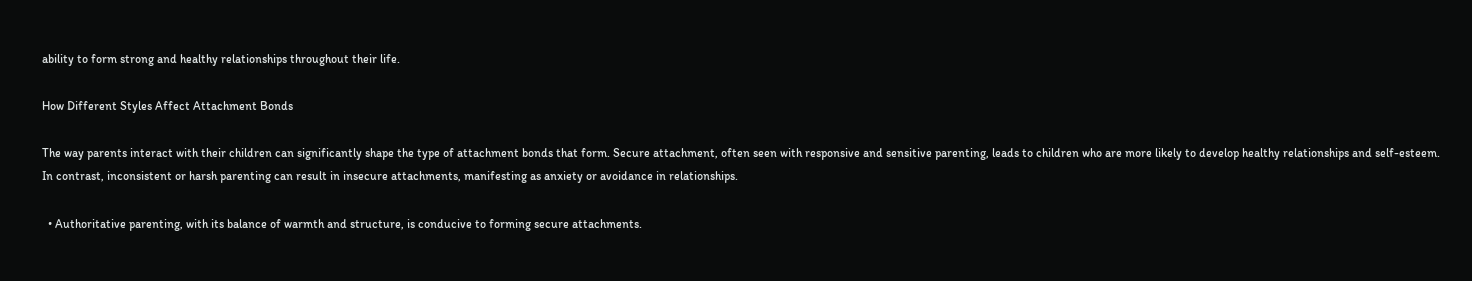ability to form strong and healthy relationships throughout their life.

How Different Styles Affect Attachment Bonds

The way parents interact with their children can significantly shape the type of attachment bonds that form. Secure attachment, often seen with responsive and sensitive parenting, leads to children who are more likely to develop healthy relationships and self-esteem. In contrast, inconsistent or harsh parenting can result in insecure attachments, manifesting as anxiety or avoidance in relationships.

  • Authoritative parenting, with its balance of warmth and structure, is conducive to forming secure attachments.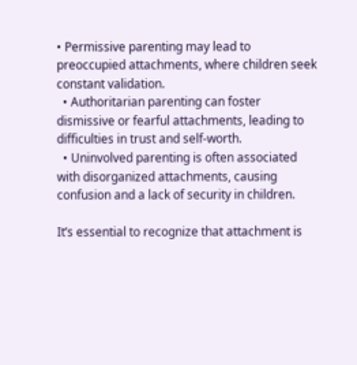• Permissive parenting may lead to preoccupied attachments, where children seek constant validation.
  • Authoritarian parenting can foster dismissive or fearful attachments, leading to difficulties in trust and self-worth.
  • Uninvolved parenting is often associated with disorganized attachments, causing confusion and a lack of security in children.

It’s essential to recognize that attachment is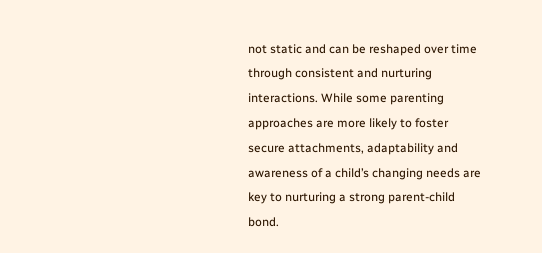not static and can be reshaped over time through consistent and nurturing interactions. While some parenting approaches are more likely to foster secure attachments, adaptability and awareness of a child’s changing needs are key to nurturing a strong parent-child bond.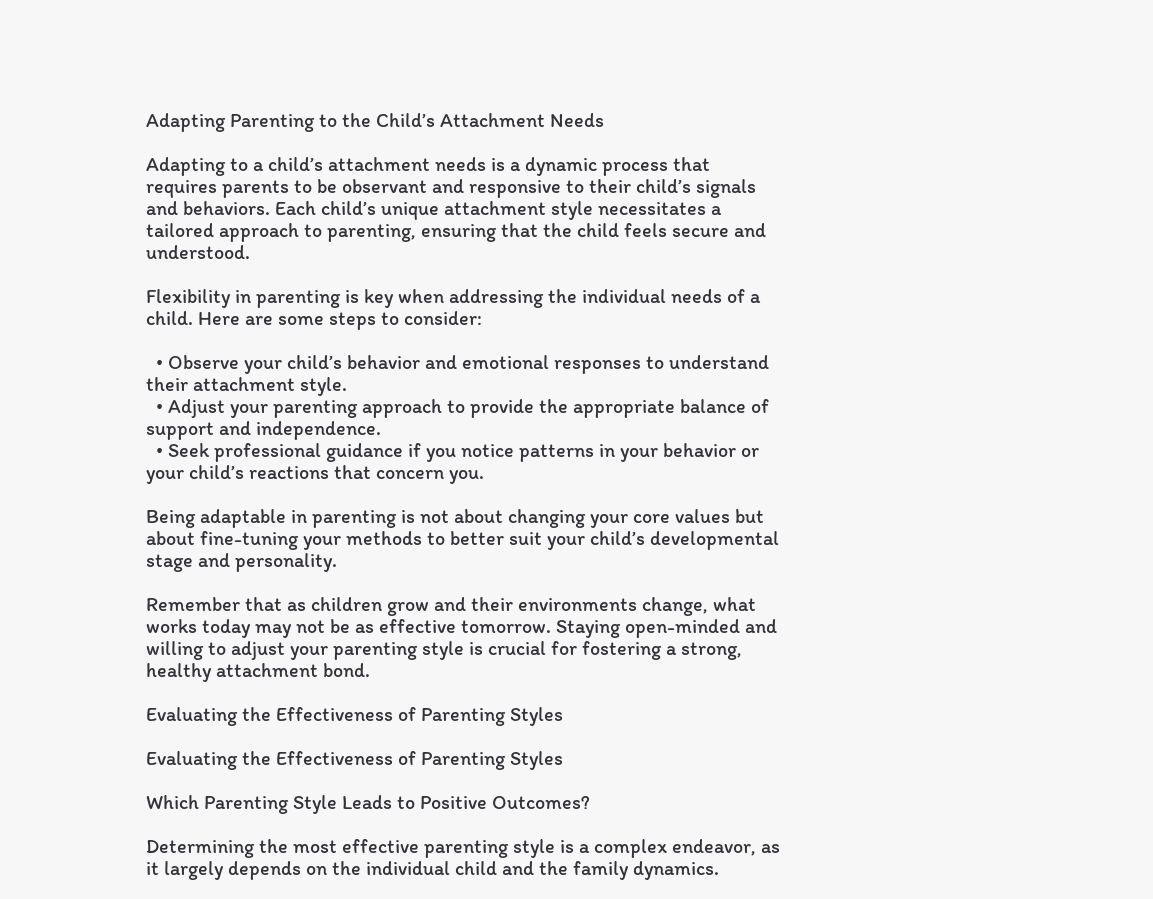Adapting Parenting to the Child’s Attachment Needs

Adapting to a child’s attachment needs is a dynamic process that requires parents to be observant and responsive to their child’s signals and behaviors. Each child’s unique attachment style necessitates a tailored approach to parenting, ensuring that the child feels secure and understood.

Flexibility in parenting is key when addressing the individual needs of a child. Here are some steps to consider:

  • Observe your child’s behavior and emotional responses to understand their attachment style.
  • Adjust your parenting approach to provide the appropriate balance of support and independence.
  • Seek professional guidance if you notice patterns in your behavior or your child’s reactions that concern you.

Being adaptable in parenting is not about changing your core values but about fine-tuning your methods to better suit your child’s developmental stage and personality.

Remember that as children grow and their environments change, what works today may not be as effective tomorrow. Staying open-minded and willing to adjust your parenting style is crucial for fostering a strong, healthy attachment bond.

Evaluating the Effectiveness of Parenting Styles

Evaluating the Effectiveness of Parenting Styles

Which Parenting Style Leads to Positive Outcomes?

Determining the most effective parenting style is a complex endeavor, as it largely depends on the individual child and the family dynamics.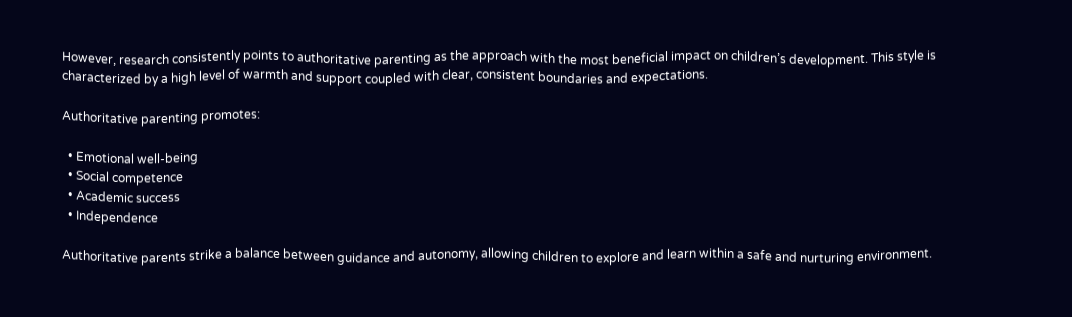However, research consistently points to authoritative parenting as the approach with the most beneficial impact on children’s development. This style is characterized by a high level of warmth and support coupled with clear, consistent boundaries and expectations.

Authoritative parenting promotes:

  • Emotional well-being
  • Social competence
  • Academic success
  • Independence

Authoritative parents strike a balance between guidance and autonomy, allowing children to explore and learn within a safe and nurturing environment.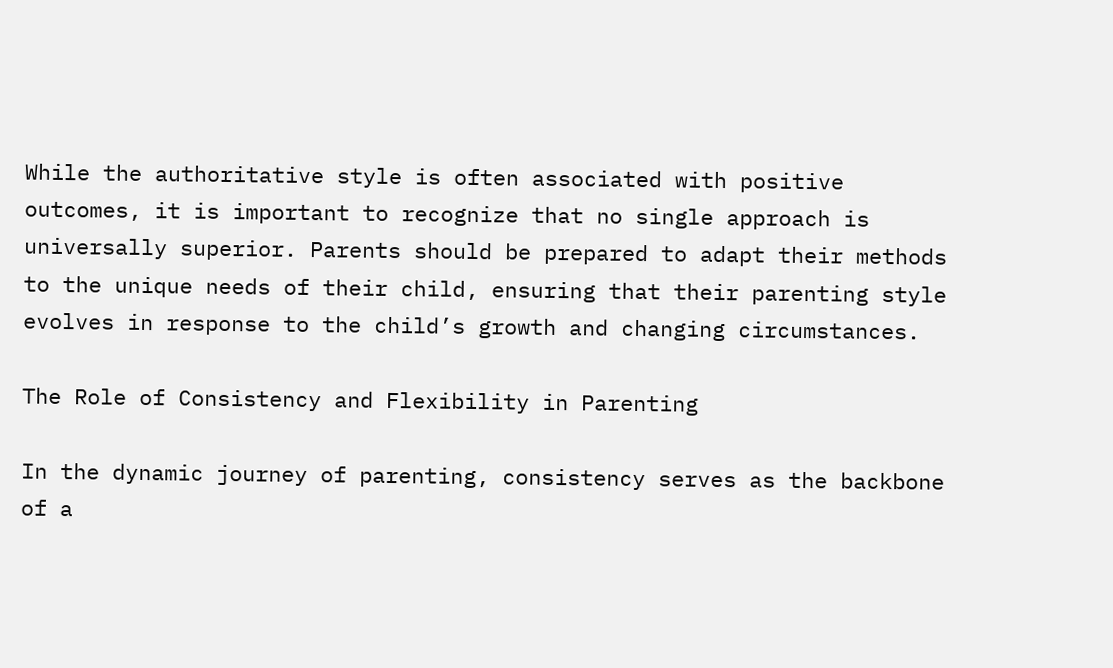While the authoritative style is often associated with positive outcomes, it is important to recognize that no single approach is universally superior. Parents should be prepared to adapt their methods to the unique needs of their child, ensuring that their parenting style evolves in response to the child’s growth and changing circumstances.

The Role of Consistency and Flexibility in Parenting

In the dynamic journey of parenting, consistency serves as the backbone of a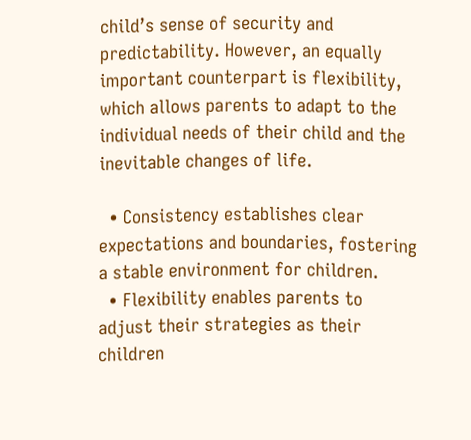child’s sense of security and predictability. However, an equally important counterpart is flexibility, which allows parents to adapt to the individual needs of their child and the inevitable changes of life.

  • Consistency establishes clear expectations and boundaries, fostering a stable environment for children.
  • Flexibility enables parents to adjust their strategies as their children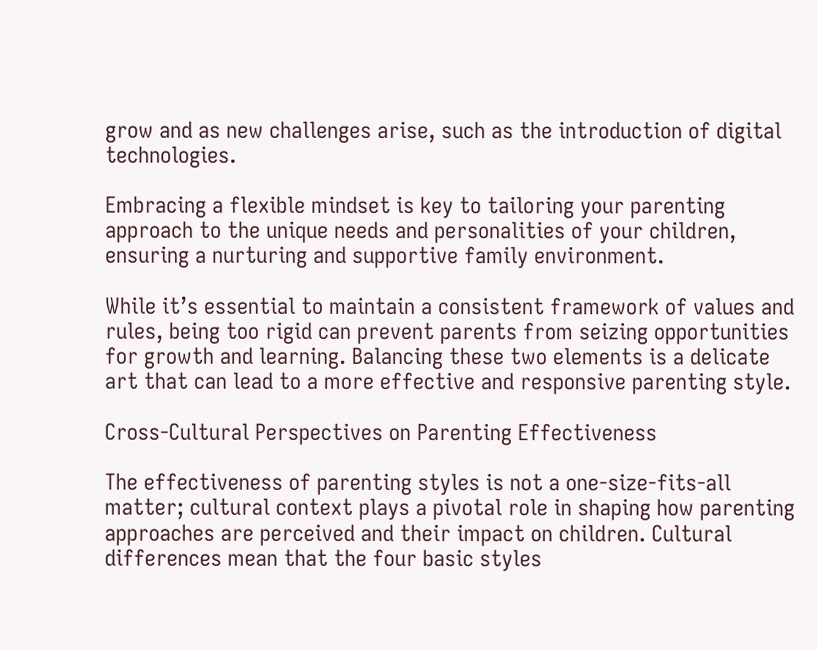grow and as new challenges arise, such as the introduction of digital technologies.

Embracing a flexible mindset is key to tailoring your parenting approach to the unique needs and personalities of your children, ensuring a nurturing and supportive family environment.

While it’s essential to maintain a consistent framework of values and rules, being too rigid can prevent parents from seizing opportunities for growth and learning. Balancing these two elements is a delicate art that can lead to a more effective and responsive parenting style.

Cross-Cultural Perspectives on Parenting Effectiveness

The effectiveness of parenting styles is not a one-size-fits-all matter; cultural context plays a pivotal role in shaping how parenting approaches are perceived and their impact on children. Cultural differences mean that the four basic styles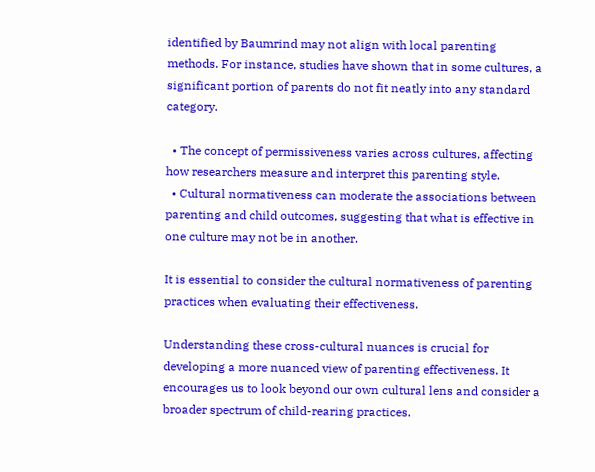identified by Baumrind may not align with local parenting methods. For instance, studies have shown that in some cultures, a significant portion of parents do not fit neatly into any standard category.

  • The concept of permissiveness varies across cultures, affecting how researchers measure and interpret this parenting style.
  • Cultural normativeness can moderate the associations between parenting and child outcomes, suggesting that what is effective in one culture may not be in another.

It is essential to consider the cultural normativeness of parenting practices when evaluating their effectiveness.

Understanding these cross-cultural nuances is crucial for developing a more nuanced view of parenting effectiveness. It encourages us to look beyond our own cultural lens and consider a broader spectrum of child-rearing practices.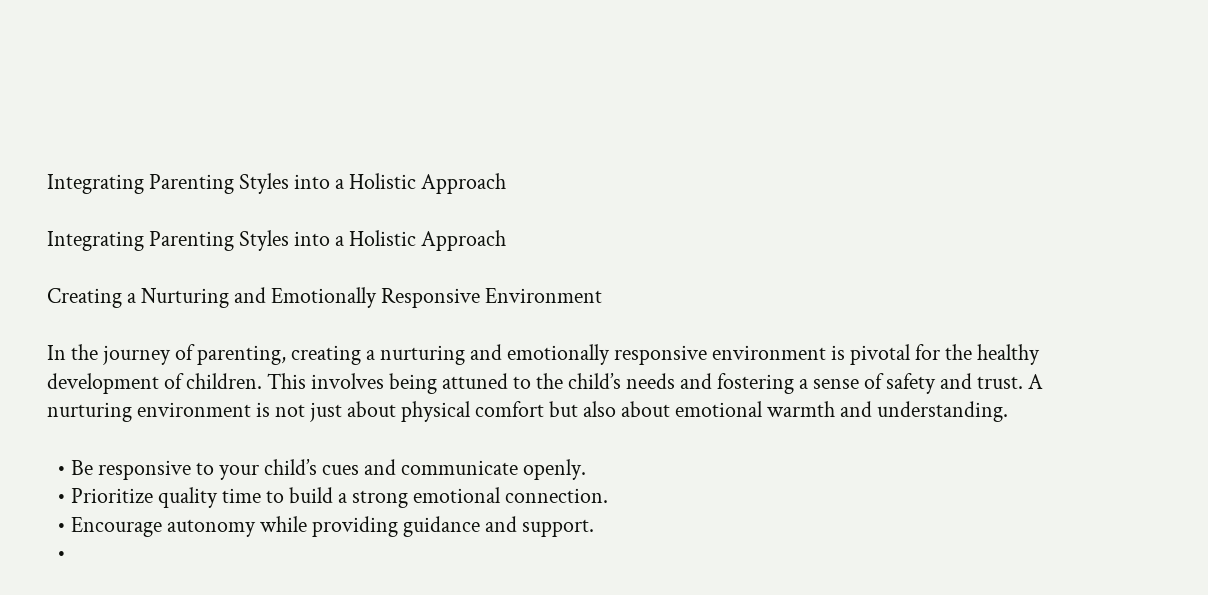Integrating Parenting Styles into a Holistic Approach

Integrating Parenting Styles into a Holistic Approach

Creating a Nurturing and Emotionally Responsive Environment

In the journey of parenting, creating a nurturing and emotionally responsive environment is pivotal for the healthy development of children. This involves being attuned to the child’s needs and fostering a sense of safety and trust. A nurturing environment is not just about physical comfort but also about emotional warmth and understanding.

  • Be responsive to your child’s cues and communicate openly.
  • Prioritize quality time to build a strong emotional connection.
  • Encourage autonomy while providing guidance and support.
  •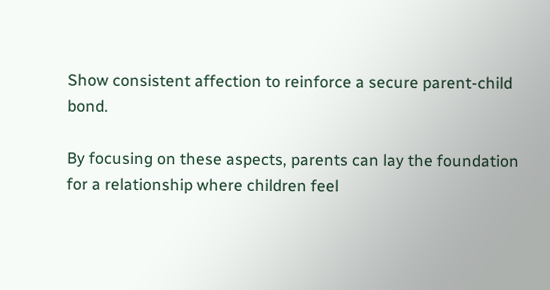Show consistent affection to reinforce a secure parent-child bond.

By focusing on these aspects, parents can lay the foundation for a relationship where children feel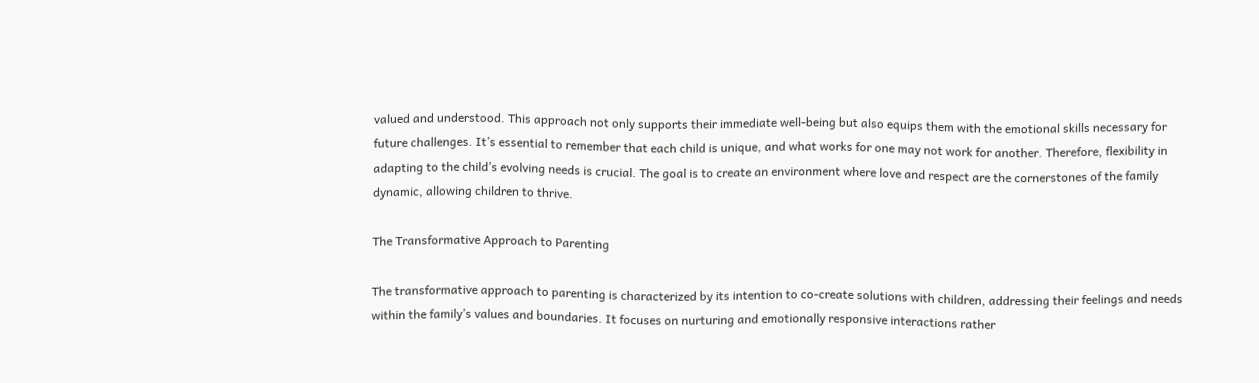valued and understood. This approach not only supports their immediate well-being but also equips them with the emotional skills necessary for future challenges. It’s essential to remember that each child is unique, and what works for one may not work for another. Therefore, flexibility in adapting to the child’s evolving needs is crucial. The goal is to create an environment where love and respect are the cornerstones of the family dynamic, allowing children to thrive.

The Transformative Approach to Parenting

The transformative approach to parenting is characterized by its intention to co-create solutions with children, addressing their feelings and needs within the family’s values and boundaries. It focuses on nurturing and emotionally responsive interactions rather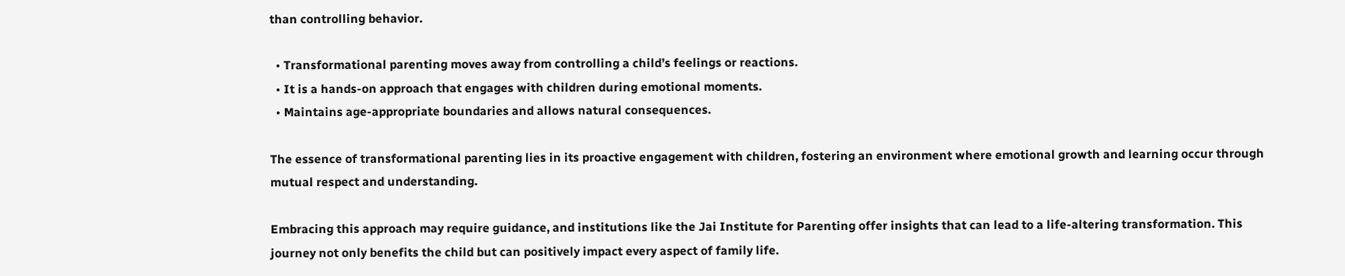than controlling behavior.

  • Transformational parenting moves away from controlling a child’s feelings or reactions.
  • It is a hands-on approach that engages with children during emotional moments.
  • Maintains age-appropriate boundaries and allows natural consequences.

The essence of transformational parenting lies in its proactive engagement with children, fostering an environment where emotional growth and learning occur through mutual respect and understanding.

Embracing this approach may require guidance, and institutions like the Jai Institute for Parenting offer insights that can lead to a life-altering transformation. This journey not only benefits the child but can positively impact every aspect of family life.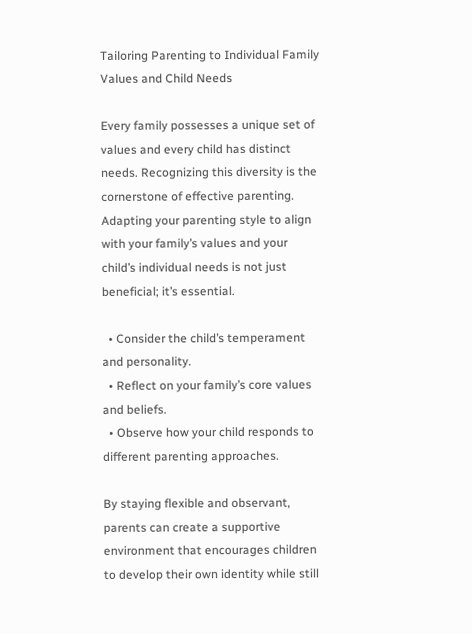Tailoring Parenting to Individual Family Values and Child Needs

Every family possesses a unique set of values and every child has distinct needs. Recognizing this diversity is the cornerstone of effective parenting. Adapting your parenting style to align with your family’s values and your child’s individual needs is not just beneficial; it’s essential.

  • Consider the child’s temperament and personality.
  • Reflect on your family’s core values and beliefs.
  • Observe how your child responds to different parenting approaches.

By staying flexible and observant, parents can create a supportive environment that encourages children to develop their own identity while still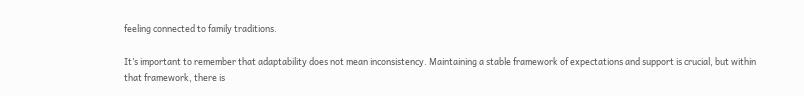feeling connected to family traditions.

It’s important to remember that adaptability does not mean inconsistency. Maintaining a stable framework of expectations and support is crucial, but within that framework, there is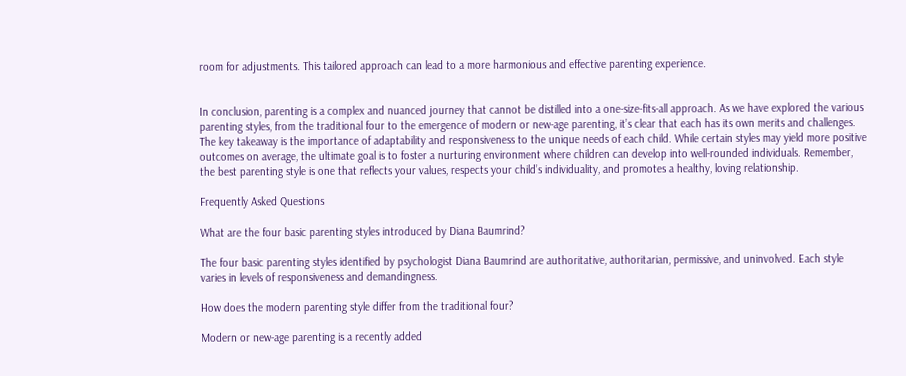room for adjustments. This tailored approach can lead to a more harmonious and effective parenting experience.


In conclusion, parenting is a complex and nuanced journey that cannot be distilled into a one-size-fits-all approach. As we have explored the various parenting styles, from the traditional four to the emergence of modern or new-age parenting, it’s clear that each has its own merits and challenges. The key takeaway is the importance of adaptability and responsiveness to the unique needs of each child. While certain styles may yield more positive outcomes on average, the ultimate goal is to foster a nurturing environment where children can develop into well-rounded individuals. Remember, the best parenting style is one that reflects your values, respects your child’s individuality, and promotes a healthy, loving relationship.

Frequently Asked Questions

What are the four basic parenting styles introduced by Diana Baumrind?

The four basic parenting styles identified by psychologist Diana Baumrind are authoritative, authoritarian, permissive, and uninvolved. Each style varies in levels of responsiveness and demandingness.

How does the modern parenting style differ from the traditional four?

Modern or new-age parenting is a recently added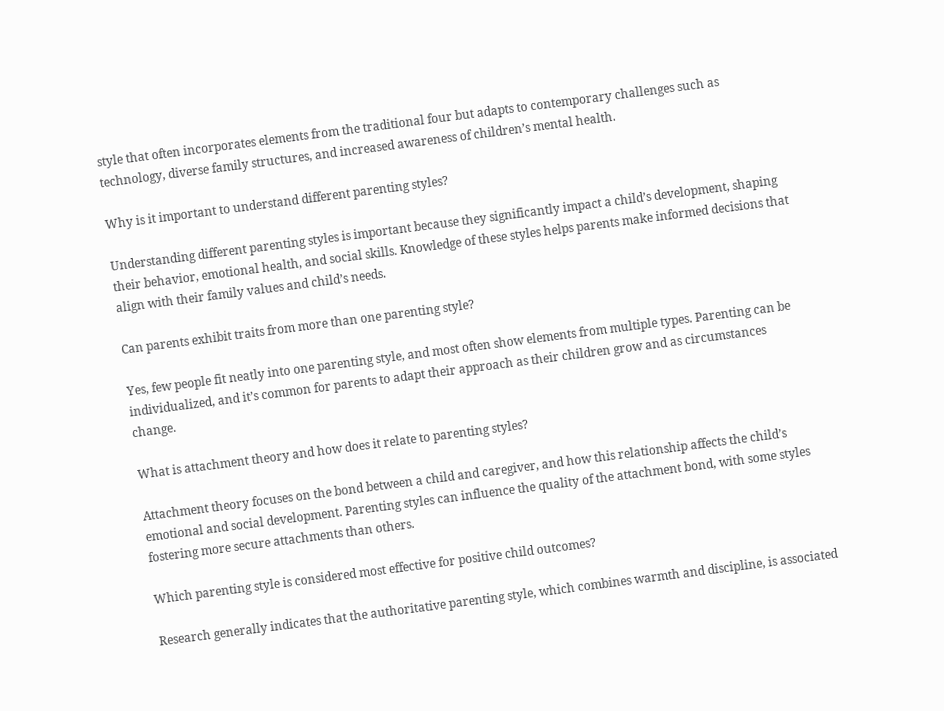style that often incorporates elements from the traditional four but adapts to contemporary challenges such as technology, diverse family structures, and increased awareness of children’s mental health.

Why is it important to understand different parenting styles?

Understanding different parenting styles is important because they significantly impact a child’s development, shaping their behavior, emotional health, and social skills. Knowledge of these styles helps parents make informed decisions that align with their family values and child’s needs.

Can parents exhibit traits from more than one parenting style?

Yes, few people fit neatly into one parenting style, and most often show elements from multiple types. Parenting can be individualized, and it’s common for parents to adapt their approach as their children grow and as circumstances change.

What is attachment theory and how does it relate to parenting styles?

Attachment theory focuses on the bond between a child and caregiver, and how this relationship affects the child’s emotional and social development. Parenting styles can influence the quality of the attachment bond, with some styles fostering more secure attachments than others.

Which parenting style is considered most effective for positive child outcomes?

Research generally indicates that the authoritative parenting style, which combines warmth and discipline, is associated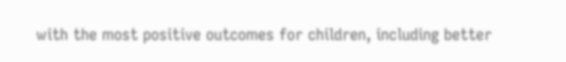with the most positive outcomes for children, including better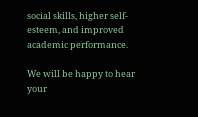social skills, higher self-esteem, and improved academic performance.

We will be happy to hear your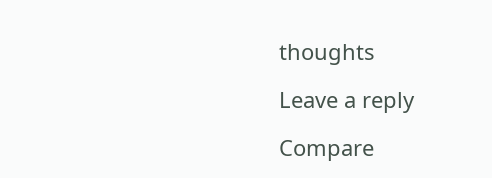thoughts

Leave a reply

Compare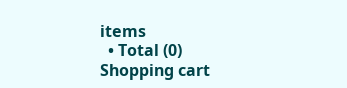items
  • Total (0)
Shopping cart